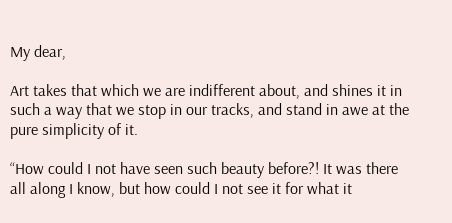My dear,

Art takes that which we are indifferent about, and shines it in such a way that we stop in our tracks, and stand in awe at the pure simplicity of it.

“How could I not have seen such beauty before?! It was there all along I know, but how could I not see it for what it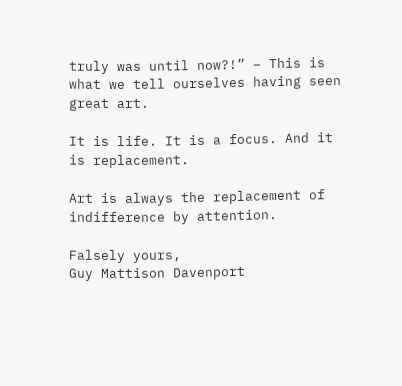truly was until now?!” – This is what we tell ourselves having seen great art.

It is life. It is a focus. And it is replacement.

Art is always the replacement of indifference by attention.

Falsely yours,
Guy Mattison Davenport